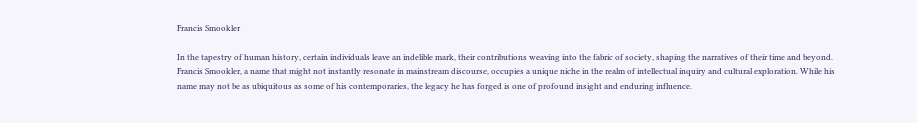Francis Smookler

In the tapestry of human history, certain individuals leave an indelible mark, their contributions weaving into the fabric of society, shaping the narratives of their time and beyond. Francis Smookler, a name that might not instantly resonate in mainstream discourse, occupies a unique niche in the realm of intellectual inquiry and cultural exploration. While his name may not be as ubiquitous as some of his contemporaries, the legacy he has forged is one of profound insight and enduring influence.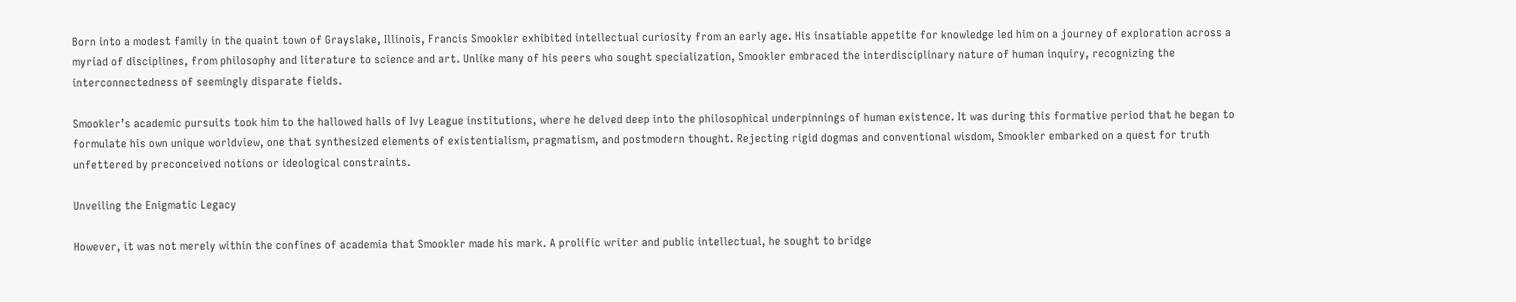Born into a modest family in the quaint town of Grayslake, Illinois, Francis Smookler exhibited intellectual curiosity from an early age. His insatiable appetite for knowledge led him on a journey of exploration across a myriad of disciplines, from philosophy and literature to science and art. Unlike many of his peers who sought specialization, Smookler embraced the interdisciplinary nature of human inquiry, recognizing the interconnectedness of seemingly disparate fields.

Smookler’s academic pursuits took him to the hallowed halls of Ivy League institutions, where he delved deep into the philosophical underpinnings of human existence. It was during this formative period that he began to formulate his own unique worldview, one that synthesized elements of existentialism, pragmatism, and postmodern thought. Rejecting rigid dogmas and conventional wisdom, Smookler embarked on a quest for truth unfettered by preconceived notions or ideological constraints.

Unveiling the Enigmatic Legacy

However, it was not merely within the confines of academia that Smookler made his mark. A prolific writer and public intellectual, he sought to bridge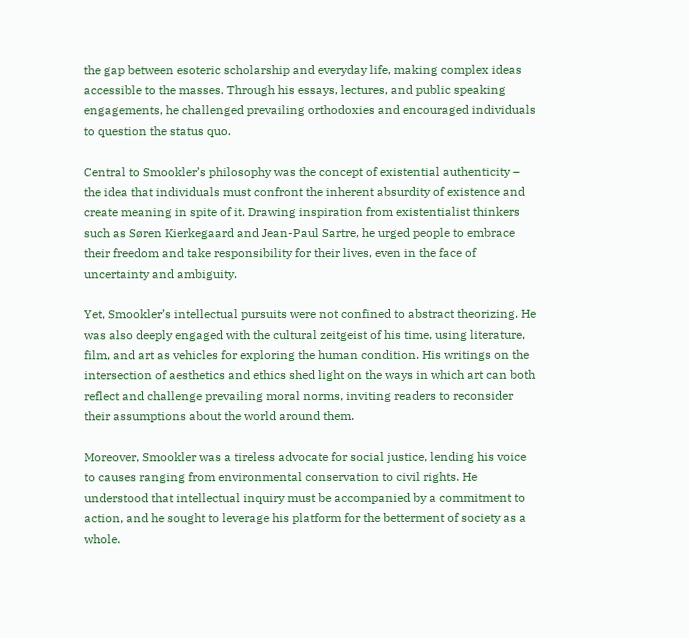the gap between esoteric scholarship and everyday life, making complex ideas accessible to the masses. Through his essays, lectures, and public speaking engagements, he challenged prevailing orthodoxies and encouraged individuals to question the status quo.

Central to Smookler’s philosophy was the concept of existential authenticity – the idea that individuals must confront the inherent absurdity of existence and create meaning in spite of it. Drawing inspiration from existentialist thinkers such as Søren Kierkegaard and Jean-Paul Sartre, he urged people to embrace their freedom and take responsibility for their lives, even in the face of uncertainty and ambiguity.

Yet, Smookler’s intellectual pursuits were not confined to abstract theorizing. He was also deeply engaged with the cultural zeitgeist of his time, using literature, film, and art as vehicles for exploring the human condition. His writings on the intersection of aesthetics and ethics shed light on the ways in which art can both reflect and challenge prevailing moral norms, inviting readers to reconsider their assumptions about the world around them.

Moreover, Smookler was a tireless advocate for social justice, lending his voice to causes ranging from environmental conservation to civil rights. He understood that intellectual inquiry must be accompanied by a commitment to action, and he sought to leverage his platform for the betterment of society as a whole.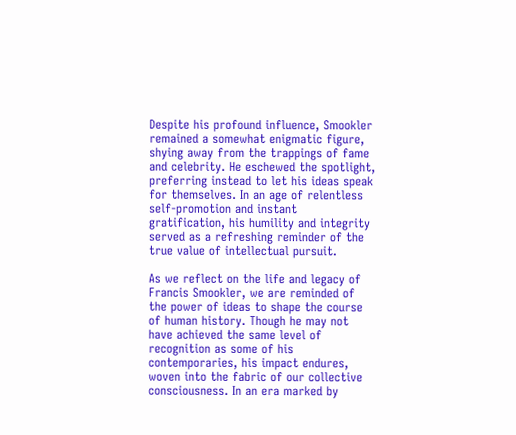Despite his profound influence, Smookler remained a somewhat enigmatic figure, shying away from the trappings of fame and celebrity. He eschewed the spotlight, preferring instead to let his ideas speak for themselves. In an age of relentless self-promotion and instant gratification, his humility and integrity served as a refreshing reminder of the true value of intellectual pursuit.

As we reflect on the life and legacy of Francis Smookler, we are reminded of the power of ideas to shape the course of human history. Though he may not have achieved the same level of recognition as some of his contemporaries, his impact endures, woven into the fabric of our collective consciousness. In an era marked by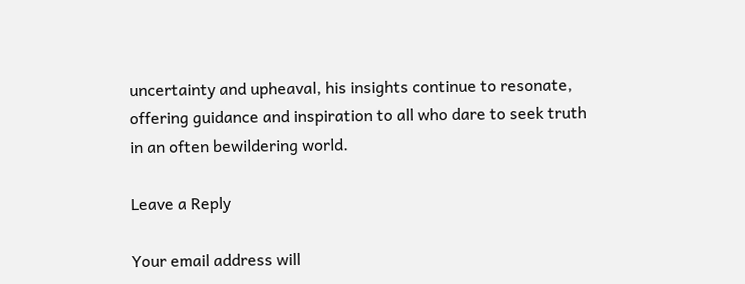uncertainty and upheaval, his insights continue to resonate, offering guidance and inspiration to all who dare to seek truth in an often bewildering world.

Leave a Reply

Your email address will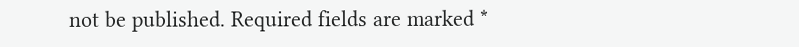not be published. Required fields are marked *